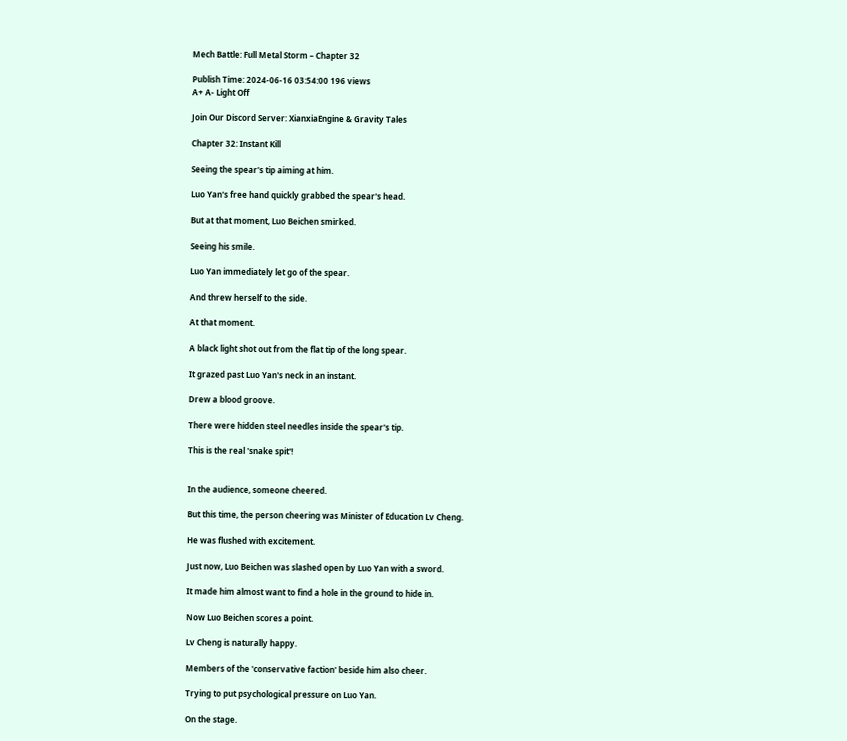Mech Battle: Full Metal Storm – Chapter 32

Publish Time: 2024-06-16 03:54:00 196 views
A+ A- Light Off

Join Our Discord Server: XianxiaEngine & Gravity Tales

Chapter 32: Instant Kill

Seeing the spear's tip aiming at him.

Luo Yan's free hand quickly grabbed the spear's head.

But at that moment, Luo Beichen smirked.

Seeing his smile.

Luo Yan immediately let go of the spear.

And threw herself to the side.

At that moment.

A black light shot out from the flat tip of the long spear.

It grazed past Luo Yan's neck in an instant.

Drew a blood groove.

There were hidden steel needles inside the spear's tip.

This is the real 'snake spit'!


In the audience, someone cheered.

But this time, the person cheering was Minister of Education Lv Cheng.

He was flushed with excitement.

Just now, Luo Beichen was slashed open by Luo Yan with a sword.

It made him almost want to find a hole in the ground to hide in.

Now Luo Beichen scores a point.

Lv Cheng is naturally happy.

Members of the 'conservative faction' beside him also cheer.

Trying to put psychological pressure on Luo Yan.

On the stage.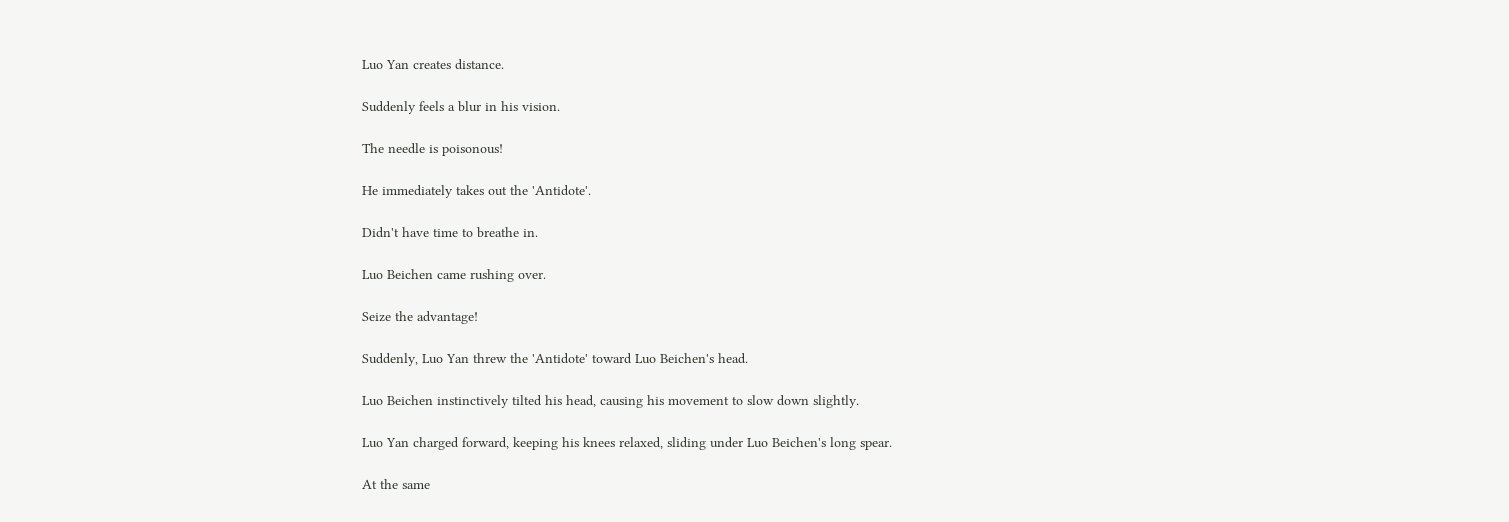Luo Yan creates distance.

Suddenly feels a blur in his vision.

The needle is poisonous!

He immediately takes out the 'Antidote'.

Didn't have time to breathe in.

Luo Beichen came rushing over.

Seize the advantage!

Suddenly, Luo Yan threw the 'Antidote' toward Luo Beichen's head.

Luo Beichen instinctively tilted his head, causing his movement to slow down slightly.

Luo Yan charged forward, keeping his knees relaxed, sliding under Luo Beichen's long spear.

At the same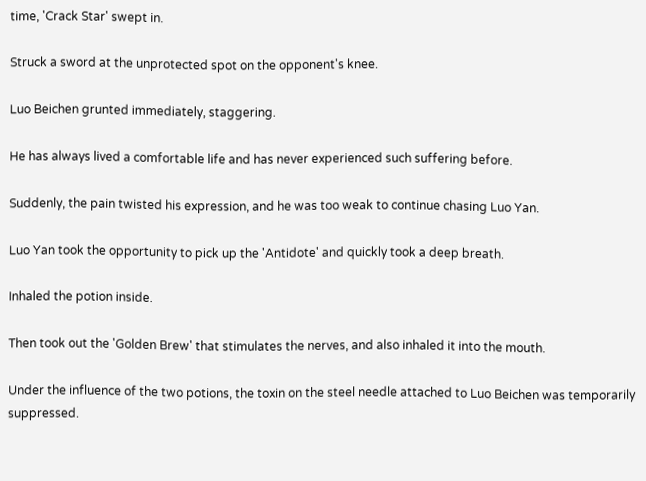time, 'Crack Star' swept in.

Struck a sword at the unprotected spot on the opponent's knee.

Luo Beichen grunted immediately, staggering.

He has always lived a comfortable life and has never experienced such suffering before.

Suddenly, the pain twisted his expression, and he was too weak to continue chasing Luo Yan.

Luo Yan took the opportunity to pick up the 'Antidote' and quickly took a deep breath.

Inhaled the potion inside.

Then took out the 'Golden Brew' that stimulates the nerves, and also inhaled it into the mouth.

Under the influence of the two potions, the toxin on the steel needle attached to Luo Beichen was temporarily suppressed.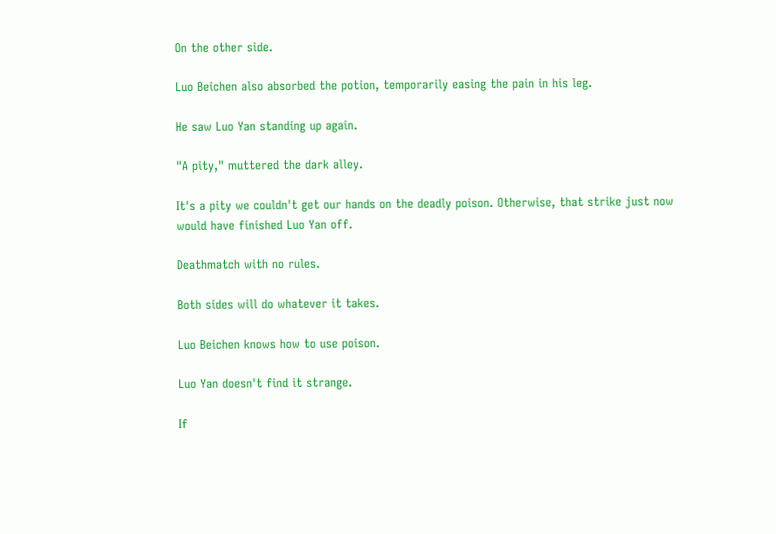On the other side.

Luo Beichen also absorbed the potion, temporarily easing the pain in his leg.

He saw Luo Yan standing up again.

"A pity," muttered the dark alley.

It's a pity we couldn't get our hands on the deadly poison. Otherwise, that strike just now would have finished Luo Yan off.

Deathmatch with no rules.

Both sides will do whatever it takes.

Luo Beichen knows how to use poison.

Luo Yan doesn't find it strange.

If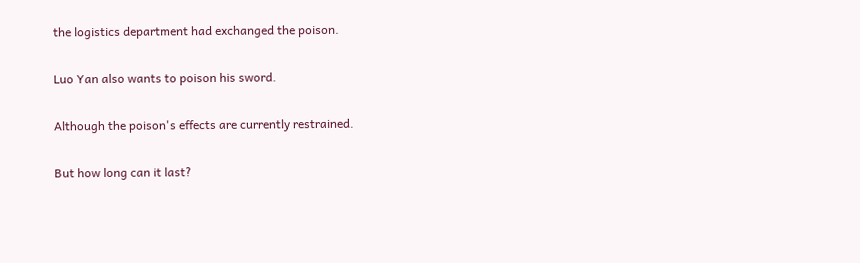the logistics department had exchanged the poison.

Luo Yan also wants to poison his sword.

Although the poison's effects are currently restrained.

But how long can it last?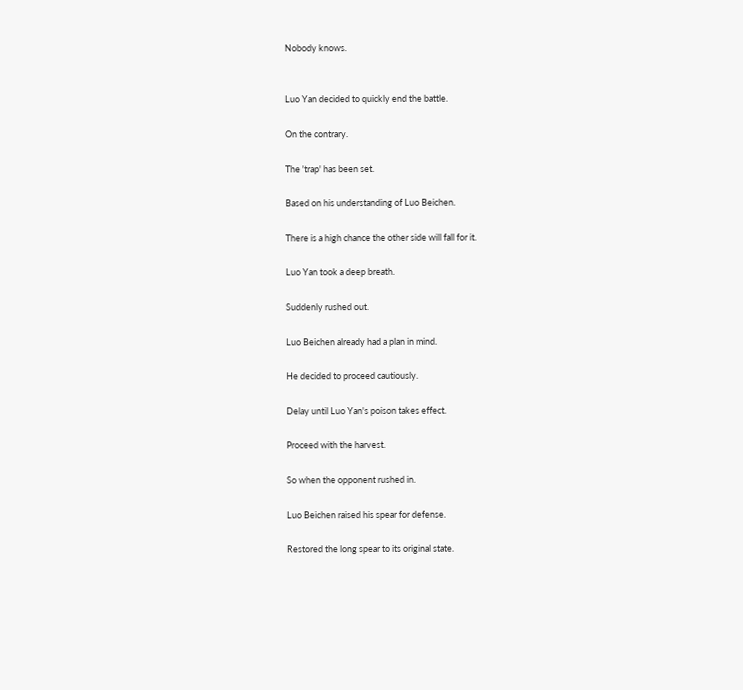Nobody knows.


Luo Yan decided to quickly end the battle.

On the contrary.

The 'trap' has been set.

Based on his understanding of Luo Beichen.

There is a high chance the other side will fall for it.

Luo Yan took a deep breath.

Suddenly rushed out.

Luo Beichen already had a plan in mind.

He decided to proceed cautiously.

Delay until Luo Yan's poison takes effect.

Proceed with the harvest.

So when the opponent rushed in.

Luo Beichen raised his spear for defense.

Restored the long spear to its original state.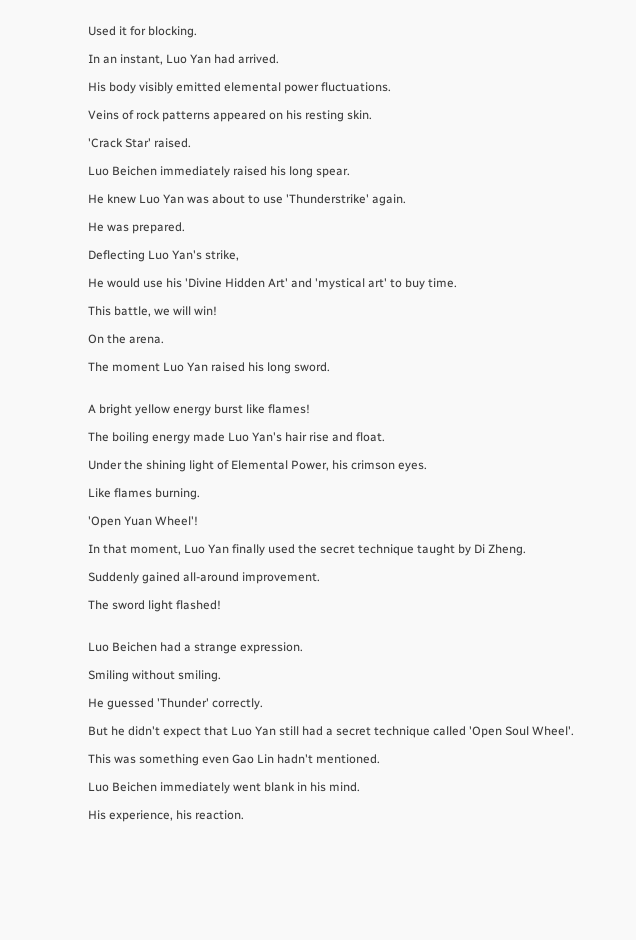Used it for blocking.

In an instant, Luo Yan had arrived.

His body visibly emitted elemental power fluctuations.

Veins of rock patterns appeared on his resting skin.

'Crack Star' raised.

Luo Beichen immediately raised his long spear.

He knew Luo Yan was about to use 'Thunderstrike' again.

He was prepared.

Deflecting Luo Yan's strike,

He would use his 'Divine Hidden Art' and 'mystical art' to buy time.

This battle, we will win!

On the arena.

The moment Luo Yan raised his long sword.


A bright yellow energy burst like flames!

The boiling energy made Luo Yan's hair rise and float.

Under the shining light of Elemental Power, his crimson eyes.

Like flames burning.

'Open Yuan Wheel'!

In that moment, Luo Yan finally used the secret technique taught by Di Zheng.

Suddenly gained all-around improvement.

The sword light flashed!


Luo Beichen had a strange expression.

Smiling without smiling.

He guessed 'Thunder' correctly.

But he didn't expect that Luo Yan still had a secret technique called 'Open Soul Wheel'.

This was something even Gao Lin hadn't mentioned.

Luo Beichen immediately went blank in his mind.

His experience, his reaction.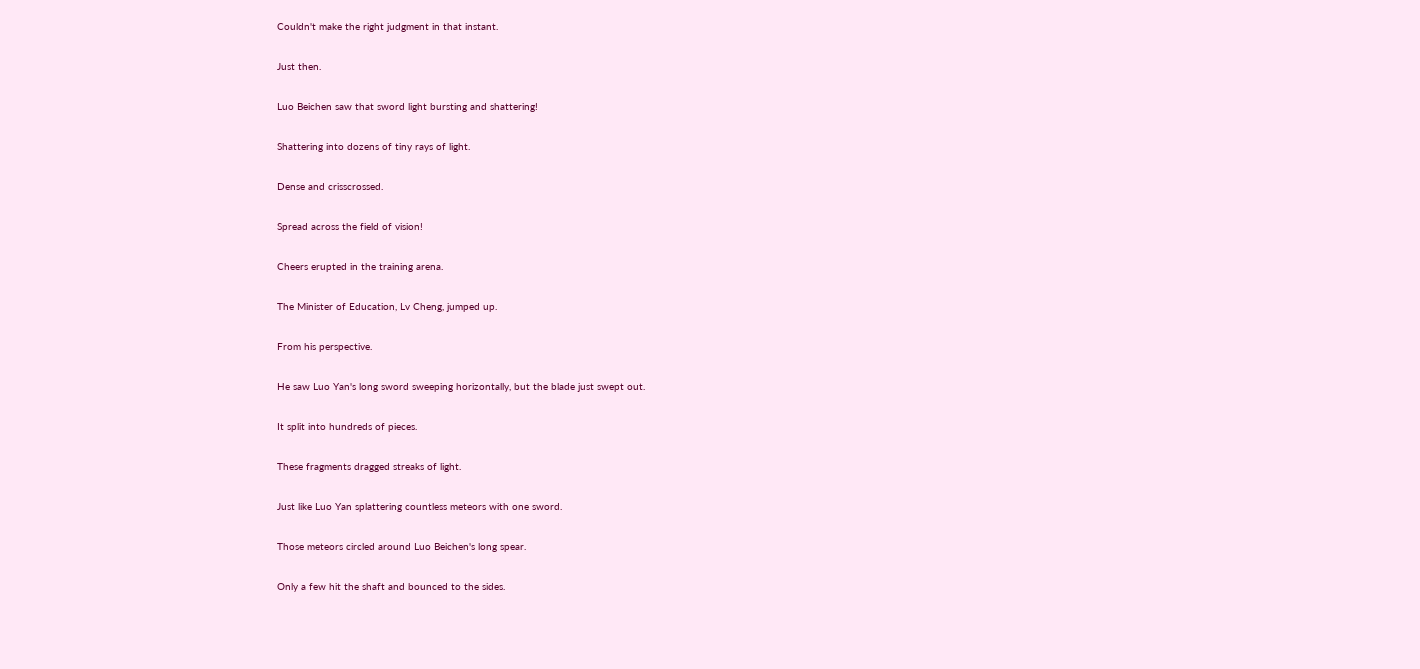Couldn't make the right judgment in that instant.

Just then.

Luo Beichen saw that sword light bursting and shattering!

Shattering into dozens of tiny rays of light.

Dense and crisscrossed.

Spread across the field of vision!

Cheers erupted in the training arena.

The Minister of Education, Lv Cheng, jumped up.

From his perspective.

He saw Luo Yan's long sword sweeping horizontally, but the blade just swept out.

It split into hundreds of pieces.

These fragments dragged streaks of light.

Just like Luo Yan splattering countless meteors with one sword.

Those meteors circled around Luo Beichen's long spear.

Only a few hit the shaft and bounced to the sides.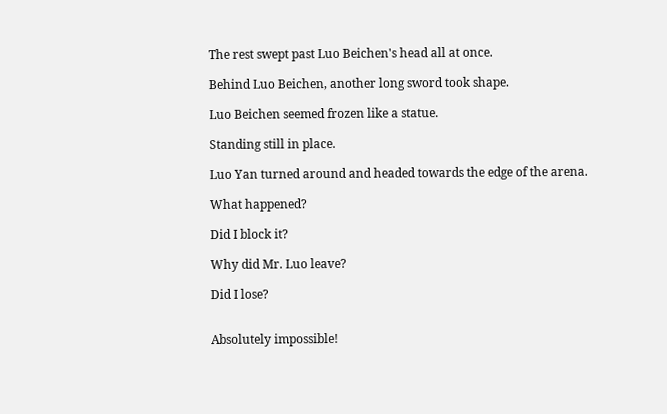The rest swept past Luo Beichen's head all at once.

Behind Luo Beichen, another long sword took shape.

Luo Beichen seemed frozen like a statue.

Standing still in place.

Luo Yan turned around and headed towards the edge of the arena.

What happened?

Did I block it?

Why did Mr. Luo leave?

Did I lose?


Absolutely impossible!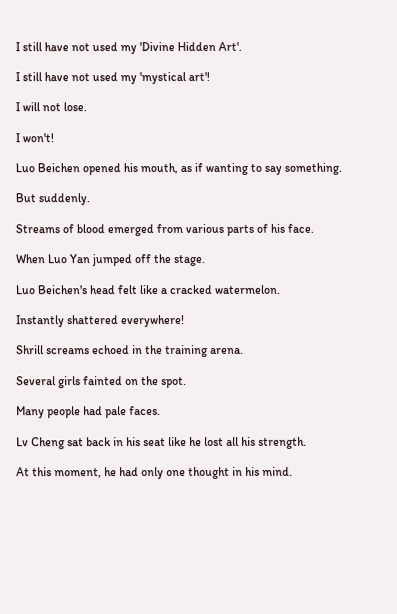I still have not used my 'Divine Hidden Art'.

I still have not used my 'mystical art'!

I will not lose.

I won't!

Luo Beichen opened his mouth, as if wanting to say something.

But suddenly.

Streams of blood emerged from various parts of his face.

When Luo Yan jumped off the stage.

Luo Beichen's head felt like a cracked watermelon.

Instantly shattered everywhere!

Shrill screams echoed in the training arena.

Several girls fainted on the spot.

Many people had pale faces.

Lv Cheng sat back in his seat like he lost all his strength.

At this moment, he had only one thought in his mind.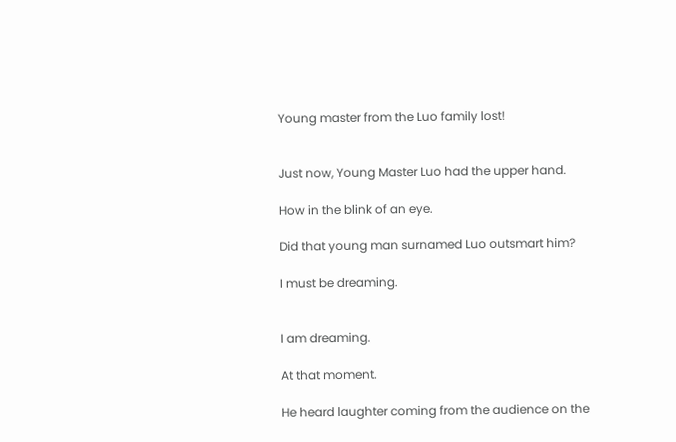Young master from the Luo family lost!


Just now, Young Master Luo had the upper hand.

How in the blink of an eye.

Did that young man surnamed Luo outsmart him?

I must be dreaming.


I am dreaming.

At that moment.

He heard laughter coming from the audience on the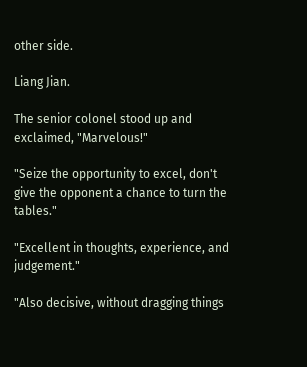other side.

Liang Jian.

The senior colonel stood up and exclaimed, "Marvelous!"

"Seize the opportunity to excel, don't give the opponent a chance to turn the tables."

"Excellent in thoughts, experience, and judgement."

"Also decisive, without dragging things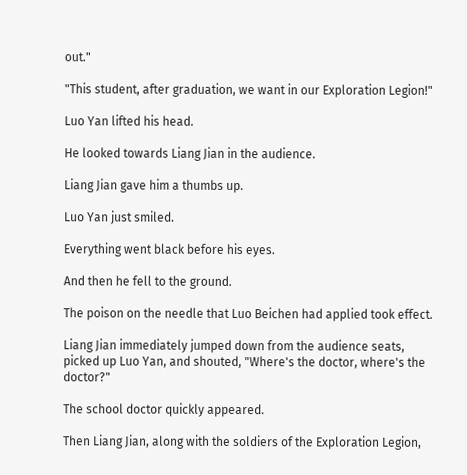out."

"This student, after graduation, we want in our Exploration Legion!"

Luo Yan lifted his head.

He looked towards Liang Jian in the audience.

Liang Jian gave him a thumbs up.

Luo Yan just smiled.

Everything went black before his eyes.

And then he fell to the ground.

The poison on the needle that Luo Beichen had applied took effect.

Liang Jian immediately jumped down from the audience seats, picked up Luo Yan, and shouted, "Where's the doctor, where's the doctor?"

The school doctor quickly appeared.

Then Liang Jian, along with the soldiers of the Exploration Legion,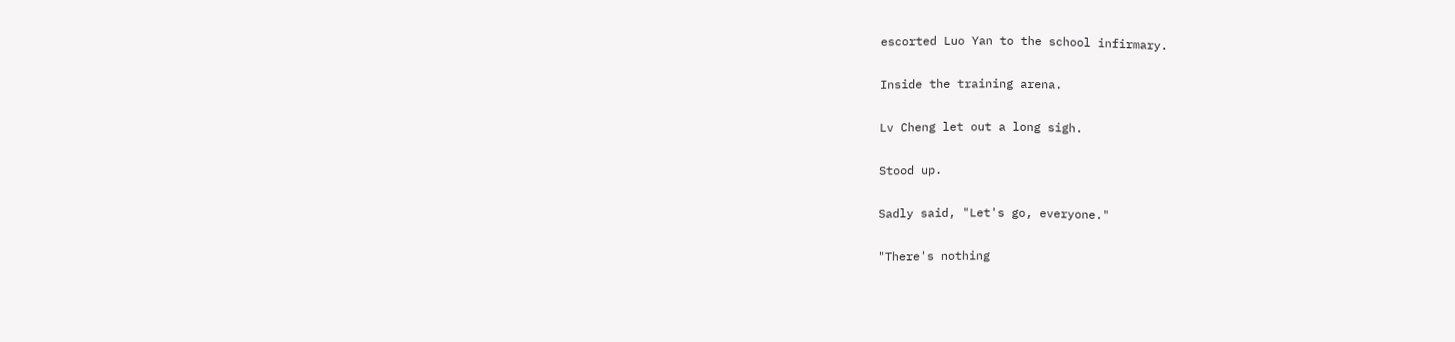escorted Luo Yan to the school infirmary.

Inside the training arena.

Lv Cheng let out a long sigh.

Stood up.

Sadly said, "Let's go, everyone."

"There's nothing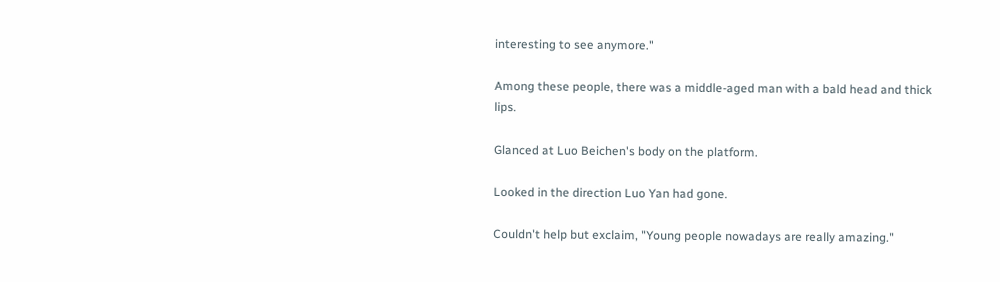interesting to see anymore."

Among these people, there was a middle-aged man with a bald head and thick lips.

Glanced at Luo Beichen's body on the platform.

Looked in the direction Luo Yan had gone.

Couldn't help but exclaim, "Young people nowadays are really amazing."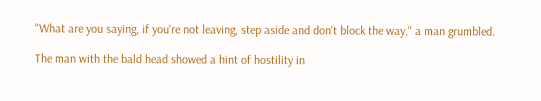"What are you saying, if you're not leaving, step aside and don't block the way," a man grumbled.

The man with the bald head showed a hint of hostility in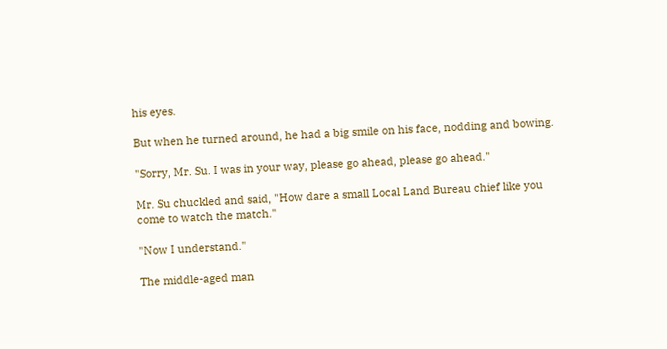his eyes.

But when he turned around, he had a big smile on his face, nodding and bowing.

"Sorry, Mr. Su. I was in your way, please go ahead, please go ahead."

Mr. Su chuckled and said, "How dare a small Local Land Bureau chief like you come to watch the match."

"Now I understand."

The middle-aged man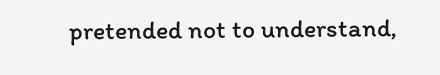pretended not to understand,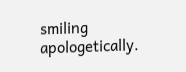smiling apologetically.